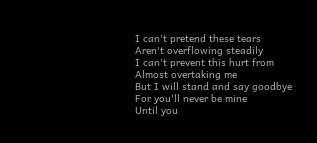I can't pretend these tears
Aren't overflowing steadily
I can't prevent this hurt from
Almost overtaking me
But I will stand and say goodbye
For you'll never be mine
Until you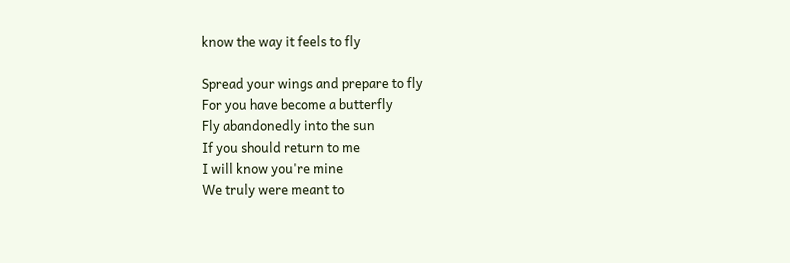know the way it feels to fly

Spread your wings and prepare to fly
For you have become a butterfly
Fly abandonedly into the sun
If you should return to me
I will know you're mine
We truly were meant to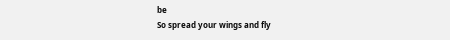be
So spread your wings and fly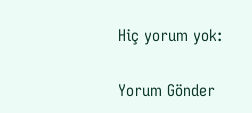Hiç yorum yok:

Yorum Gönder